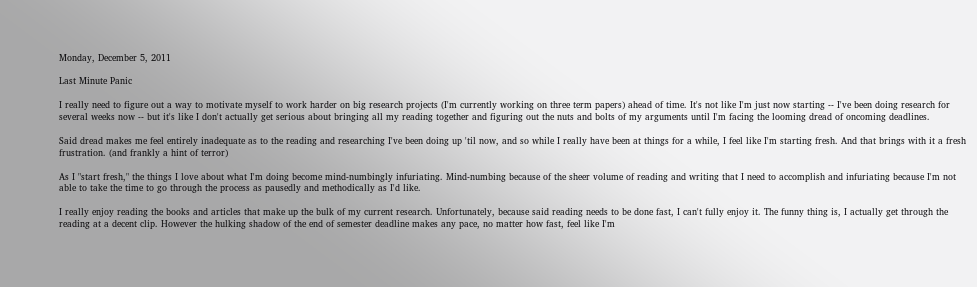Monday, December 5, 2011

Last Minute Panic

I really need to figure out a way to motivate myself to work harder on big research projects (I'm currently working on three term papers) ahead of time. It's not like I'm just now starting -- I've been doing research for several weeks now -- but it's like I don't actually get serious about bringing all my reading together and figuring out the nuts and bolts of my arguments until I'm facing the looming dread of oncoming deadlines.

Said dread makes me feel entirely inadequate as to the reading and researching I've been doing up 'til now, and so while I really have been at things for a while, I feel like I'm starting fresh. And that brings with it a fresh frustration. (and frankly a hint of terror)

As I "start fresh," the things I love about what I'm doing become mind-numbingly infuriating. Mind-numbing because of the sheer volume of reading and writing that I need to accomplish and infuriating because I'm not able to take the time to go through the process as pausedly and methodically as I'd like.

I really enjoy reading the books and articles that make up the bulk of my current research. Unfortunately, because said reading needs to be done fast, I can't fully enjoy it. The funny thing is, I actually get through the reading at a decent clip. However the hulking shadow of the end of semester deadline makes any pace, no matter how fast, feel like I'm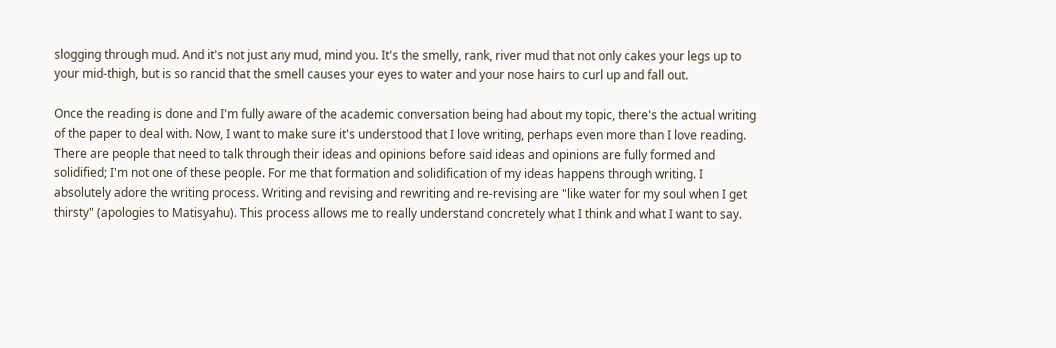slogging through mud. And it's not just any mud, mind you. It's the smelly, rank, river mud that not only cakes your legs up to your mid-thigh, but is so rancid that the smell causes your eyes to water and your nose hairs to curl up and fall out.

Once the reading is done and I'm fully aware of the academic conversation being had about my topic, there's the actual writing of the paper to deal with. Now, I want to make sure it's understood that I love writing, perhaps even more than I love reading. There are people that need to talk through their ideas and opinions before said ideas and opinions are fully formed and solidified; I'm not one of these people. For me that formation and solidification of my ideas happens through writing. I absolutely adore the writing process. Writing and revising and rewriting and re-revising are "like water for my soul when I get thirsty" (apologies to Matisyahu). This process allows me to really understand concretely what I think and what I want to say.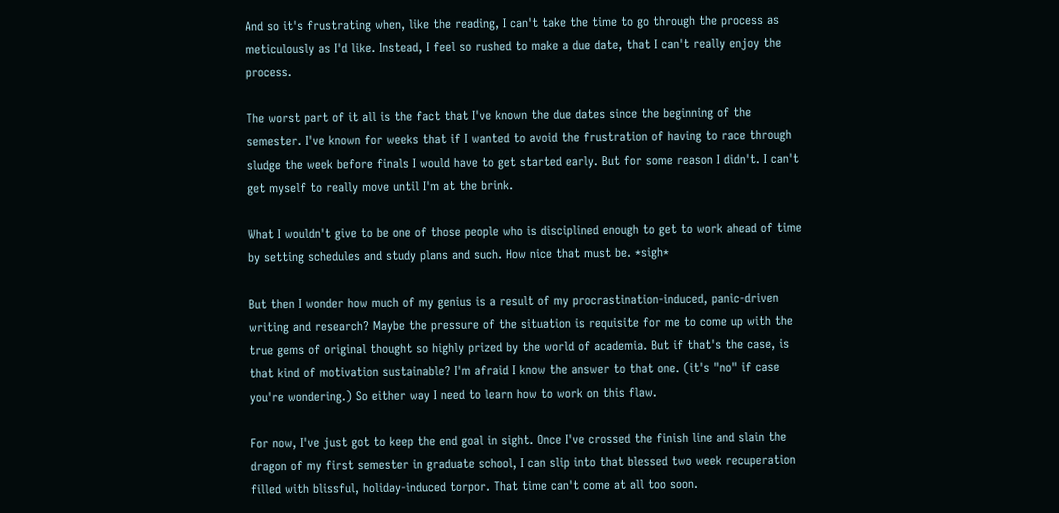And so it's frustrating when, like the reading, I can't take the time to go through the process as meticulously as I'd like. Instead, I feel so rushed to make a due date, that I can't really enjoy the process.

The worst part of it all is the fact that I've known the due dates since the beginning of the semester. I've known for weeks that if I wanted to avoid the frustration of having to race through sludge the week before finals I would have to get started early. But for some reason I didn't. I can't get myself to really move until I'm at the brink.

What I wouldn't give to be one of those people who is disciplined enough to get to work ahead of time by setting schedules and study plans and such. How nice that must be. *sigh*

But then I wonder how much of my genius is a result of my procrastination-induced, panic-driven writing and research? Maybe the pressure of the situation is requisite for me to come up with the true gems of original thought so highly prized by the world of academia. But if that's the case, is that kind of motivation sustainable? I'm afraid I know the answer to that one. (it's "no" if case you're wondering.) So either way I need to learn how to work on this flaw.

For now, I've just got to keep the end goal in sight. Once I've crossed the finish line and slain the dragon of my first semester in graduate school, I can slip into that blessed two week recuperation filled with blissful, holiday-induced torpor. That time can't come at all too soon.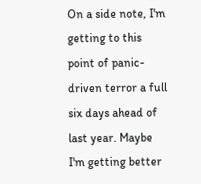On a side note, I'm getting to this point of panic-driven terror a full six days ahead of last year. Maybe I'm getting better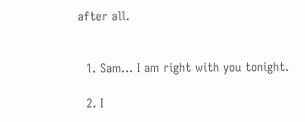after all.


  1. Sam... I am right with you tonight.

  2. I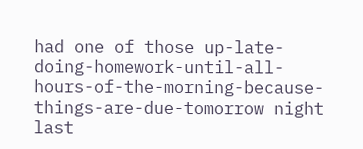had one of those up-late-doing-homework-until-all-hours-of-the-morning-because-things-are-due-tomorrow night last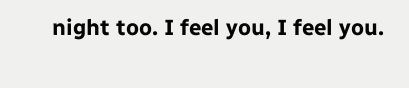night too. I feel you, I feel you.